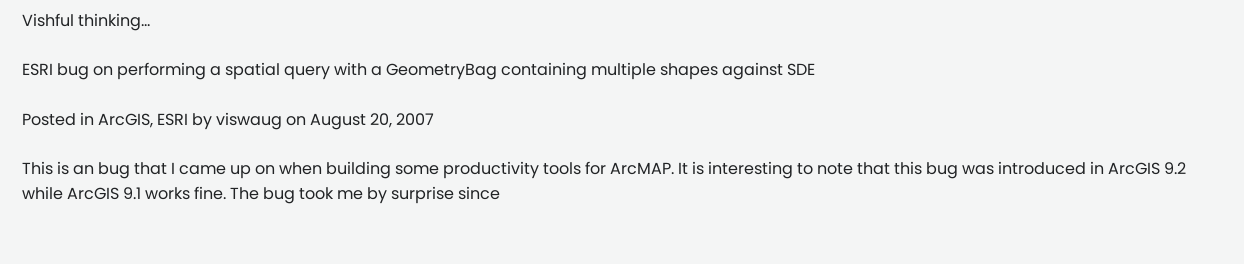Vishful thinking…

ESRI bug on performing a spatial query with a GeometryBag containing multiple shapes against SDE

Posted in ArcGIS, ESRI by viswaug on August 20, 2007

This is an bug that I came up on when building some productivity tools for ArcMAP. It is interesting to note that this bug was introduced in ArcGIS 9.2 while ArcGIS 9.1 works fine. The bug took me by surprise since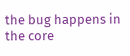the bug happens in the core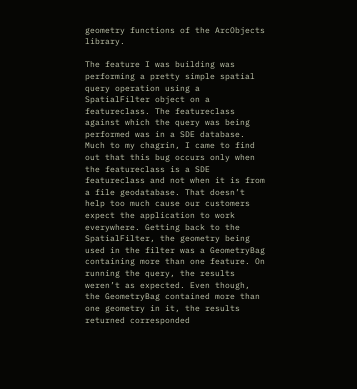geometry functions of the ArcObjects library.

The feature I was building was performing a pretty simple spatial query operation using a SpatialFilter object on a featureclass. The featureclass against which the query was being performed was in a SDE database. Much to my chagrin, I came to find out that this bug occurs only when the featureclass is a SDE featureclass and not when it is from a file geodatabase. That doesn’t help too much cause our customers expect the application to work everywhere. Getting back to the SpatialFilter, the geometry being used in the filter was a GeometryBag containing more than one feature. On running the query, the results weren’t as expected. Even though, the GeometryBag contained more than one geometry in it, the results returned corresponded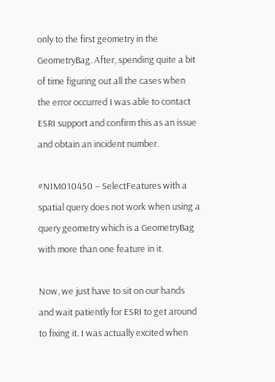only to the first geometry in the GeometryBag. After, spending quite a bit of time figuring out all the cases when the error occurred I was able to contact ESRI support and confirm this as an issue and obtain an incident number.

#NIM010450 – SelectFeatures with a spatial query does not work when using a query geometry which is a GeometryBag with more than one feature in it.

Now, we just have to sit on our hands and wait patiently for ESRI to get around to fixing it. I was actually excited when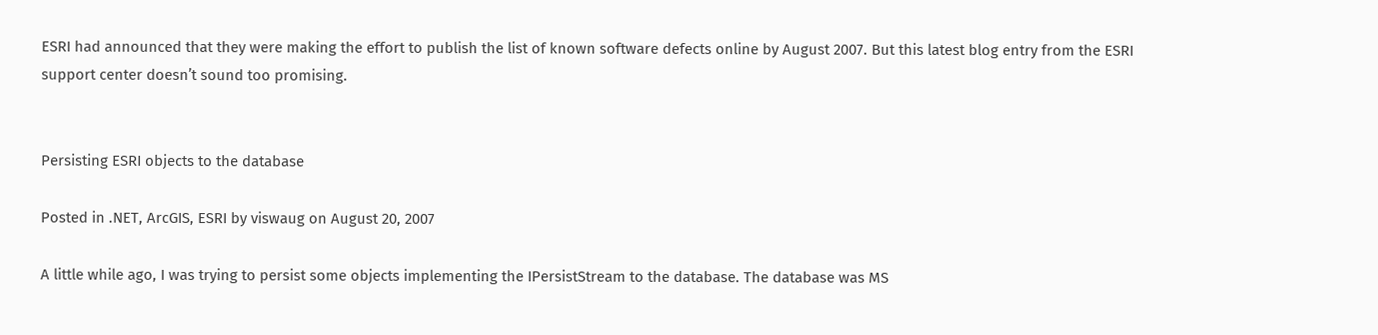ESRI had announced that they were making the effort to publish the list of known software defects online by August 2007. But this latest blog entry from the ESRI support center doesn’t sound too promising.


Persisting ESRI objects to the database

Posted in .NET, ArcGIS, ESRI by viswaug on August 20, 2007

A little while ago, I was trying to persist some objects implementing the IPersistStream to the database. The database was MS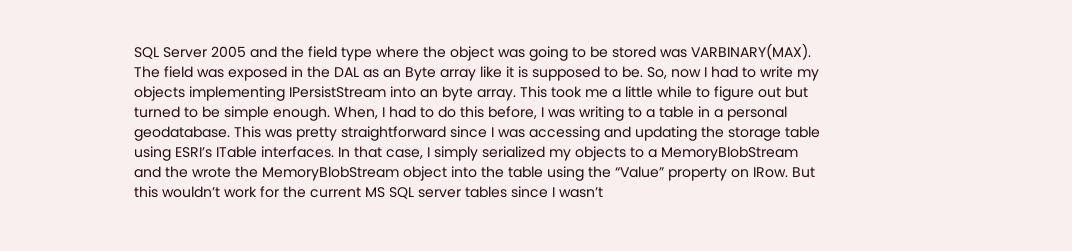SQL Server 2005 and the field type where the object was going to be stored was VARBINARY(MAX). The field was exposed in the DAL as an Byte array like it is supposed to be. So, now I had to write my objects implementing IPersistStream into an byte array. This took me a little while to figure out but turned to be simple enough. When, I had to do this before, I was writing to a table in a personal geodatabase. This was pretty straightforward since I was accessing and updating the storage table using ESRI’s ITable interfaces. In that case, I simply serialized my objects to a MemoryBlobStream and the wrote the MemoryBlobStream object into the table using the “Value” property on IRow. But this wouldn’t work for the current MS SQL server tables since I wasn’t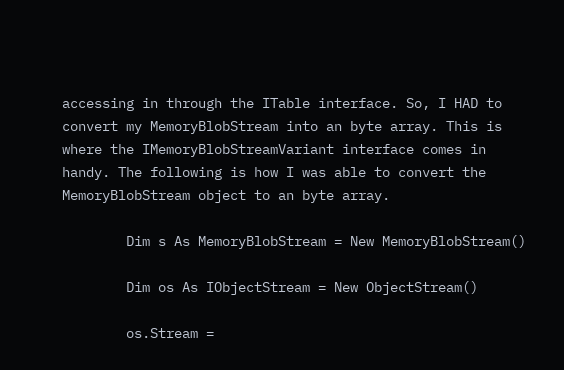accessing in through the ITable interface. So, I HAD to convert my MemoryBlobStream into an byte array. This is where the IMemoryBlobStreamVariant interface comes in handy. The following is how I was able to convert the MemoryBlobStream object to an byte array.

        Dim s As MemoryBlobStream = New MemoryBlobStream()

        Dim os As IObjectStream = New ObjectStream()

        os.Stream =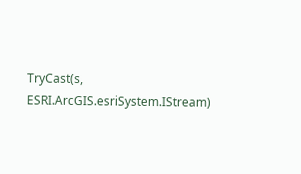TryCast(s, ESRI.ArcGIS.esriSystem.IStream)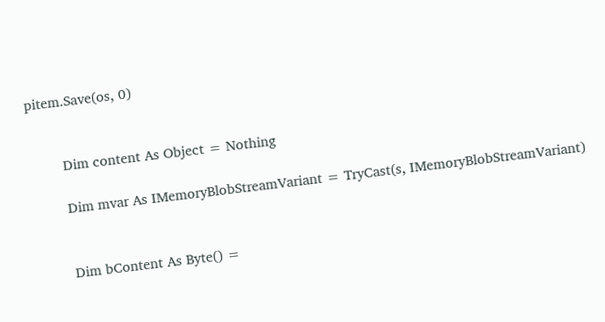pitem.Save(os, 0)


        Dim content As Object = Nothing

        Dim mvar As IMemoryBlobStreamVariant = TryCast(s, IMemoryBlobStreamVariant)


        Dim bContent As Byte() =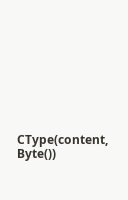CType(content, Byte())